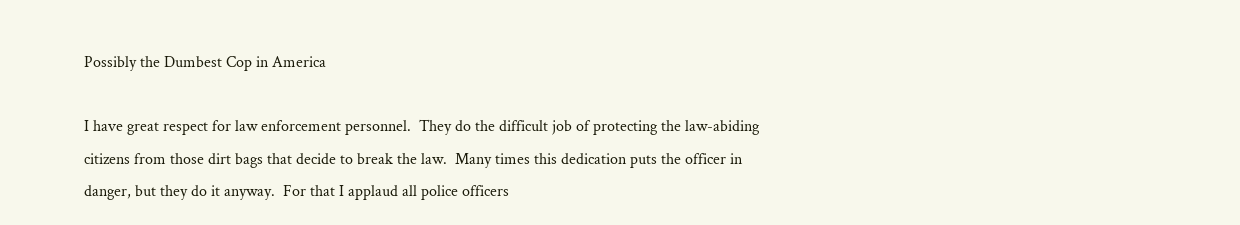Possibly the Dumbest Cop in America

I have great respect for law enforcement personnel.  They do the difficult job of protecting the law-abiding citizens from those dirt bags that decide to break the law.  Many times this dedication puts the officer in danger, but they do it anyway.  For that I applaud all police officers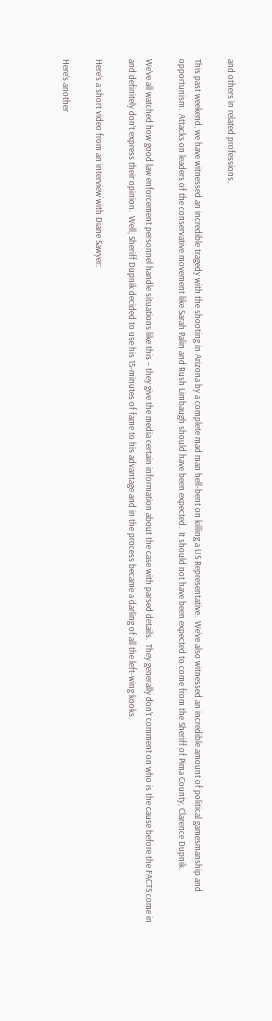and others in related professions.

This past weekend, we have witnessed an incredible tragedy with the shooting in Arizona by a complete mad man hell-bent on killing a US Representative.  We’ve also witnessed an incredible amount of political gamesmanship and opportunism.  Attacks on leaders of the conservative movement like Sarah Palin and Rush Limbaugh should have been expected.  It should not have been expected to come from the Sheriff of Pima County, Clarence Dupnik.

We’ve all watched how good law enforcement personnel handle situations like this – they give the media certain information about the case with parsed details.  They generally don’t comment on who is the cause before the FACTS come in and definitely don’t express their opinion.  Well, Sheriff Dupnik decided to use his 15-minutes of fame to his advantage and in the process became a darling of all the left-wing kooks.

Here’s a short video from an interview with Diane Sawyer:

Here’s another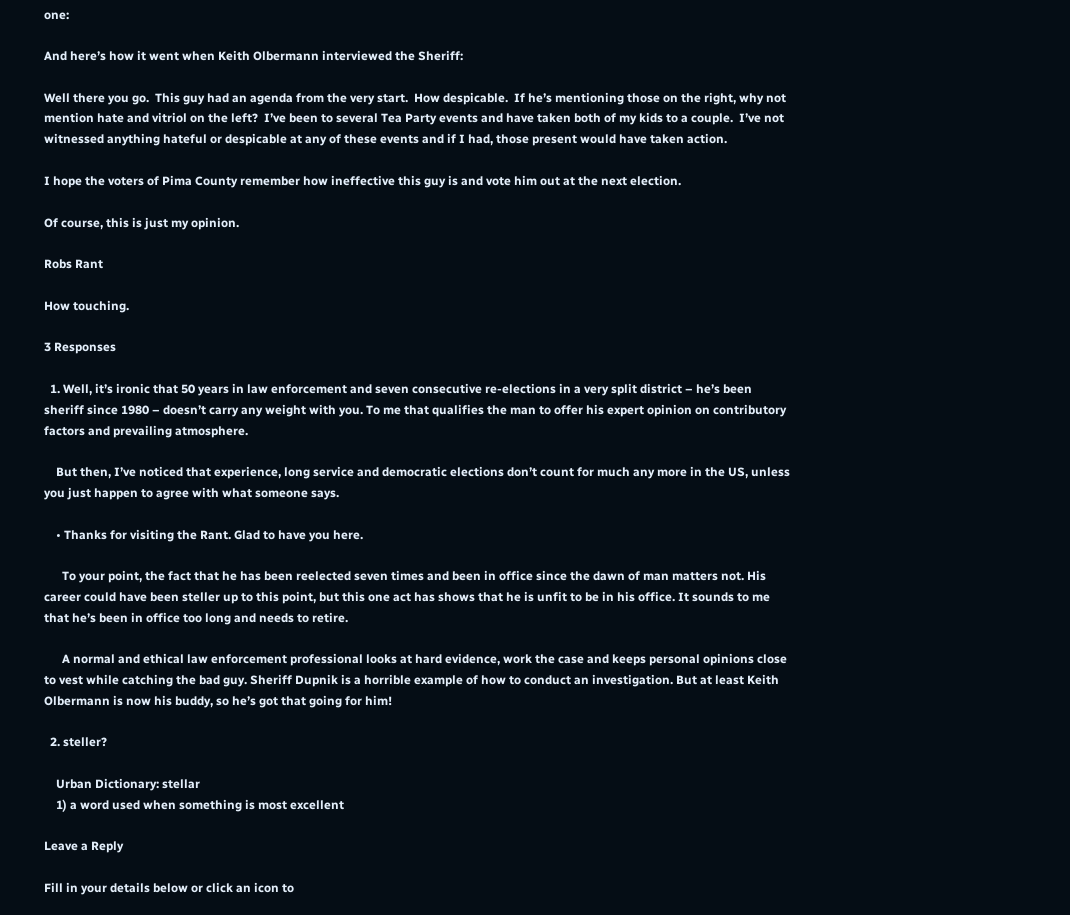one:

And here’s how it went when Keith Olbermann interviewed the Sheriff:

Well there you go.  This guy had an agenda from the very start.  How despicable.  If he’s mentioning those on the right, why not mention hate and vitriol on the left?  I’ve been to several Tea Party events and have taken both of my kids to a couple.  I’ve not witnessed anything hateful or despicable at any of these events and if I had, those present would have taken action.

I hope the voters of Pima County remember how ineffective this guy is and vote him out at the next election.

Of course, this is just my opinion.

Robs Rant

How touching.

3 Responses

  1. Well, it’s ironic that 50 years in law enforcement and seven consecutive re-elections in a very split district – he’s been sheriff since 1980 – doesn’t carry any weight with you. To me that qualifies the man to offer his expert opinion on contributory factors and prevailing atmosphere.

    But then, I’ve noticed that experience, long service and democratic elections don’t count for much any more in the US, unless you just happen to agree with what someone says.

    • Thanks for visiting the Rant. Glad to have you here.

      To your point, the fact that he has been reelected seven times and been in office since the dawn of man matters not. His career could have been steller up to this point, but this one act has shows that he is unfit to be in his office. It sounds to me that he’s been in office too long and needs to retire.

      A normal and ethical law enforcement professional looks at hard evidence, work the case and keeps personal opinions close to vest while catching the bad guy. Sheriff Dupnik is a horrible example of how to conduct an investigation. But at least Keith Olbermann is now his buddy, so he’s got that going for him!

  2. steller?

    Urban Dictionary: stellar
    1) a word used when something is most excellent

Leave a Reply

Fill in your details below or click an icon to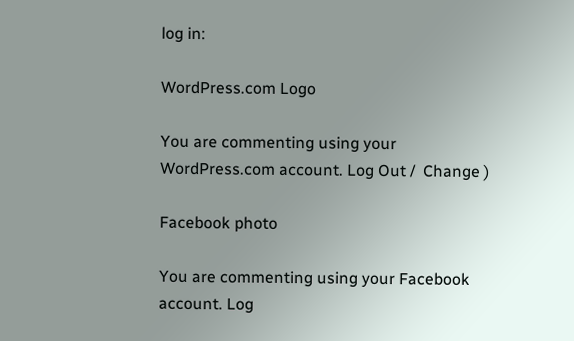log in:

WordPress.com Logo

You are commenting using your WordPress.com account. Log Out /  Change )

Facebook photo

You are commenting using your Facebook account. Log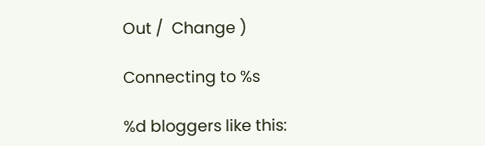Out /  Change )

Connecting to %s

%d bloggers like this: